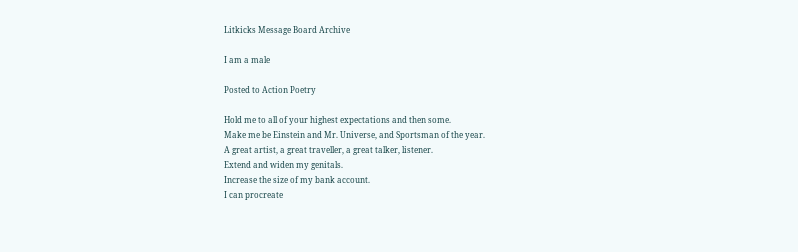Litkicks Message Board Archive

I am a male

Posted to Action Poetry

Hold me to all of your highest expectations and then some.
Make me be Einstein and Mr. Universe, and Sportsman of the year.
A great artist, a great traveller, a great talker, listener.
Extend and widen my genitals.
Increase the size of my bank account.
I can procreate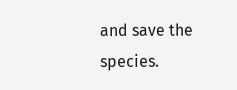and save the species.